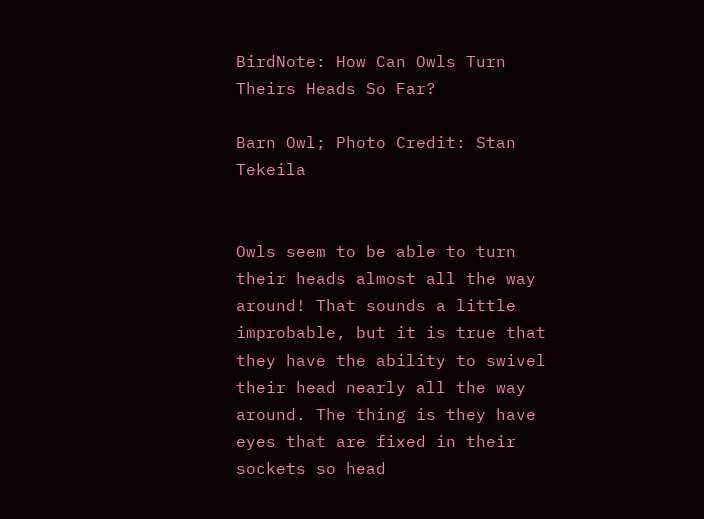BirdNote: How Can Owls Turn Theirs Heads So Far?

Barn Owl; Photo Credit: Stan Tekeila


Owls seem to be able to turn their heads almost all the way around! That sounds a little improbable, but it is true that they have the ability to swivel their head nearly all the way around. The thing is they have eyes that are fixed in their sockets so head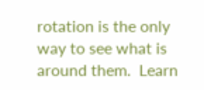rotation is the only way to see what is around them.  Learn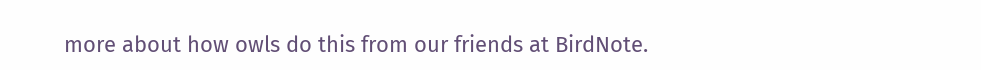more about how owls do this from our friends at BirdNote.